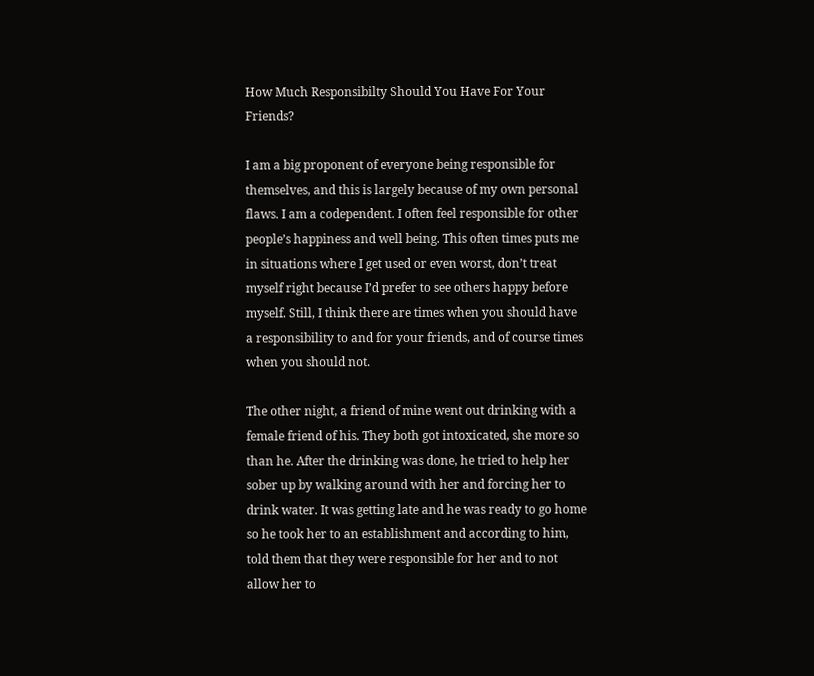How Much Responsibilty Should You Have For Your Friends?

I am a big proponent of everyone being responsible for themselves, and this is largely because of my own personal flaws. I am a codependent. I often feel responsible for other people’s happiness and well being. This often times puts me in situations where I get used or even worst, don’t treat myself right because I’d prefer to see others happy before myself. Still, I think there are times when you should have a responsibility to and for your friends, and of course times when you should not.

The other night, a friend of mine went out drinking with a female friend of his. They both got intoxicated, she more so than he. After the drinking was done, he tried to help her sober up by walking around with her and forcing her to drink water. It was getting late and he was ready to go home so he took her to an establishment and according to him, told them that they were responsible for her and to not allow her to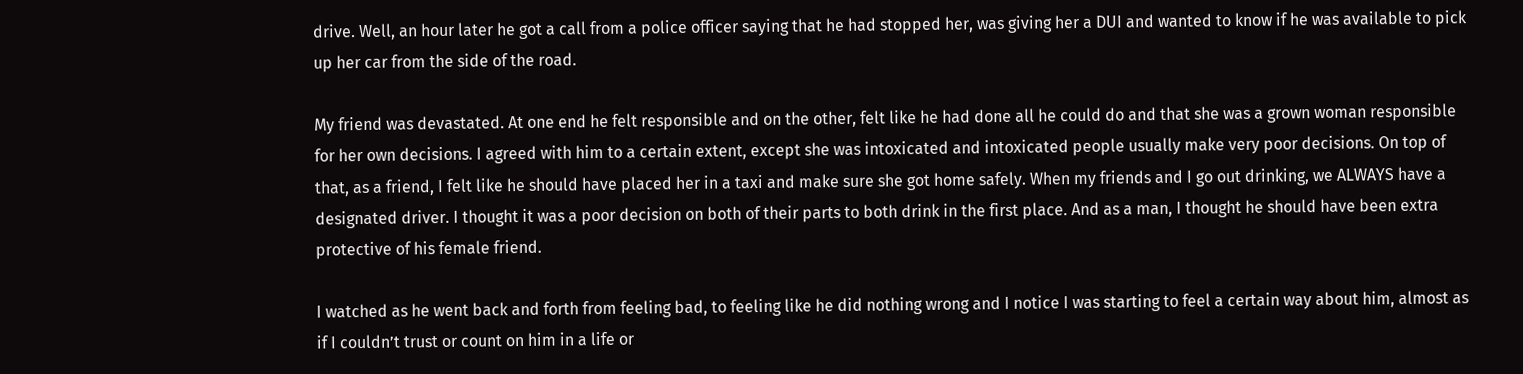drive. Well, an hour later he got a call from a police officer saying that he had stopped her, was giving her a DUI and wanted to know if he was available to pick up her car from the side of the road.

My friend was devastated. At one end he felt responsible and on the other, felt like he had done all he could do and that she was a grown woman responsible for her own decisions. I agreed with him to a certain extent, except she was intoxicated and intoxicated people usually make very poor decisions. On top of that, as a friend, I felt like he should have placed her in a taxi and make sure she got home safely. When my friends and I go out drinking, we ALWAYS have a designated driver. I thought it was a poor decision on both of their parts to both drink in the first place. And as a man, I thought he should have been extra protective of his female friend.

I watched as he went back and forth from feeling bad, to feeling like he did nothing wrong and I notice I was starting to feel a certain way about him, almost as if I couldn’t trust or count on him in a life or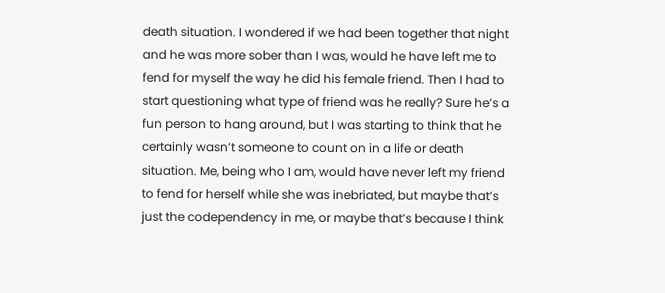death situation. I wondered if we had been together that night and he was more sober than I was, would he have left me to fend for myself the way he did his female friend. Then I had to start questioning what type of friend was he really? Sure he’s a fun person to hang around, but I was starting to think that he certainly wasn’t someone to count on in a life or death situation. Me, being who I am, would have never left my friend to fend for herself while she was inebriated, but maybe that’s just the codependency in me, or maybe that’s because I think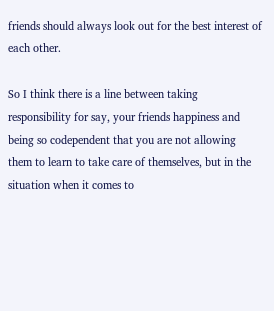friends should always look out for the best interest of each other.

So I think there is a line between taking responsibility for say, your friends happiness and being so codependent that you are not allowing them to learn to take care of themselves, but in the situation when it comes to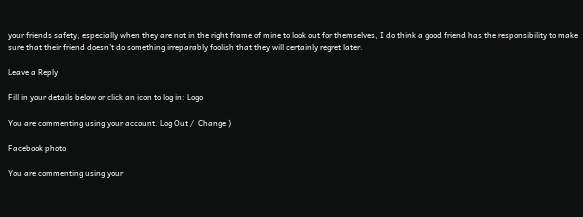your friends safety, especially when they are not in the right frame of mine to look out for themselves, I do think a good friend has the responsibility to make sure that their friend doesn’t do something irreparably foolish that they will certainly regret later.

Leave a Reply

Fill in your details below or click an icon to log in: Logo

You are commenting using your account. Log Out /  Change )

Facebook photo

You are commenting using your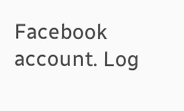Facebook account. Log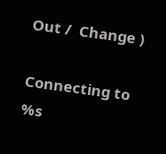Out /  Change )

Connecting to %s